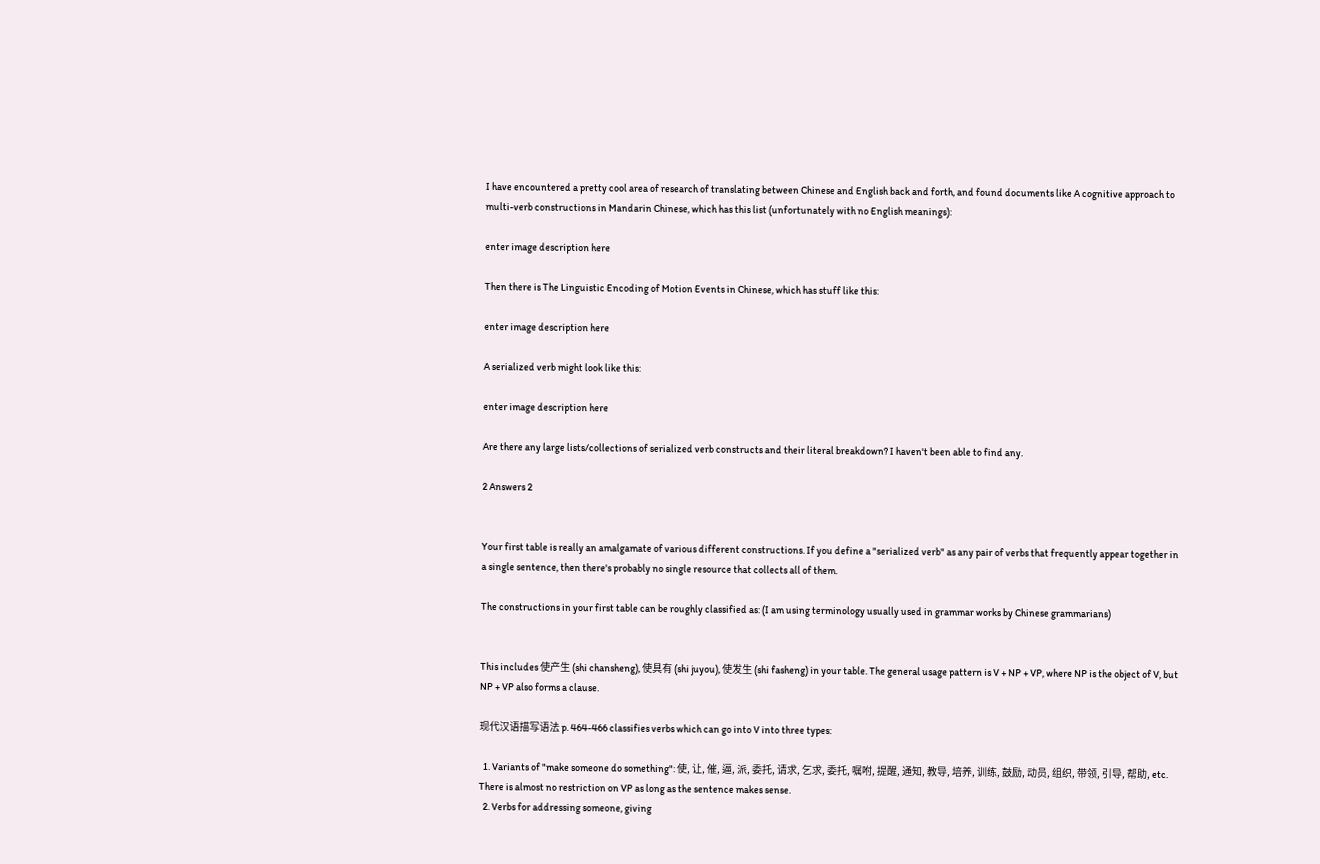I have encountered a pretty cool area of research of translating between Chinese and English back and forth, and found documents like A cognitive approach to multi-verb constructions in Mandarin Chinese, which has this list (unfortunately with no English meanings):

enter image description here

Then there is The Linguistic Encoding of Motion Events in Chinese, which has stuff like this:

enter image description here

A serialized verb might look like this:

enter image description here

Are there any large lists/collections of serialized verb constructs and their literal breakdown? I haven't been able to find any.

2 Answers 2


Your first table is really an amalgamate of various different constructions. If you define a "serialized verb" as any pair of verbs that frequently appear together in a single sentence, then there's probably no single resource that collects all of them.

The constructions in your first table can be roughly classified as: (I am using terminology usually used in grammar works by Chinese grammarians)


This includes 使产生 (shi chansheng), 使具有 (shi juyou), 使发生 (shi fasheng) in your table. The general usage pattern is V + NP + VP, where NP is the object of V, but NP + VP also forms a clause.

现代汉语描写语法 p. 464-466 classifies verbs which can go into V into three types:

  1. Variants of "make someone do something": 使, 让, 催, 逼, 派, 委托, 请求, 乞求, 委托, 嘱咐, 提醒, 通知, 教导, 培养, 训练, 鼓励, 动员, 组织, 带领, 引导, 帮助, etc. There is almost no restriction on VP as long as the sentence makes sense.
  2. Verbs for addressing someone, giving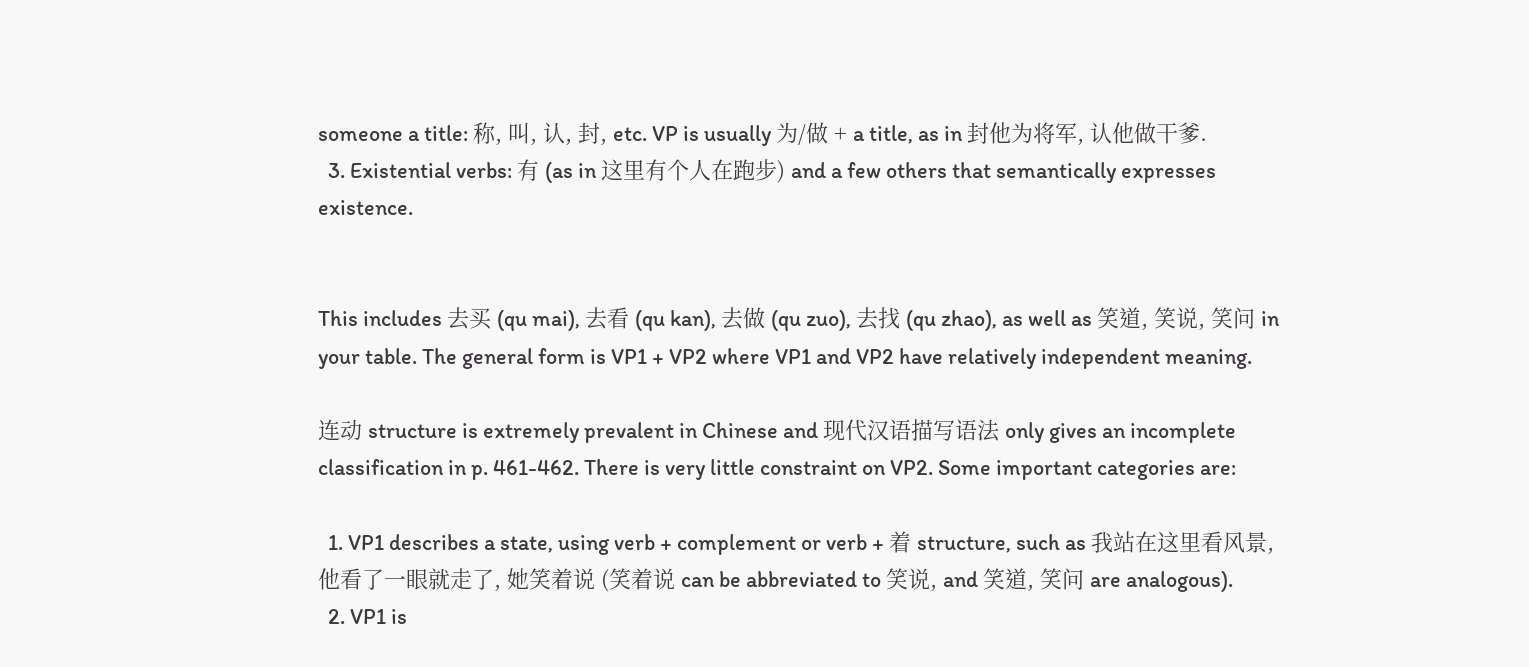someone a title: 称, 叫, 认, 封, etc. VP is usually 为/做 + a title, as in 封他为将军, 认他做干爹.
  3. Existential verbs: 有 (as in 这里有个人在跑步) and a few others that semantically expresses existence.


This includes 去买 (qu mai), 去看 (qu kan), 去做 (qu zuo), 去找 (qu zhao), as well as 笑道, 笑说, 笑问 in your table. The general form is VP1 + VP2 where VP1 and VP2 have relatively independent meaning.

连动 structure is extremely prevalent in Chinese and 现代汉语描写语法 only gives an incomplete classification in p. 461-462. There is very little constraint on VP2. Some important categories are:

  1. VP1 describes a state, using verb + complement or verb + 着 structure, such as 我站在这里看风景, 他看了一眼就走了, 她笑着说 (笑着说 can be abbreviated to 笑说, and 笑道, 笑问 are analogous).
  2. VP1 is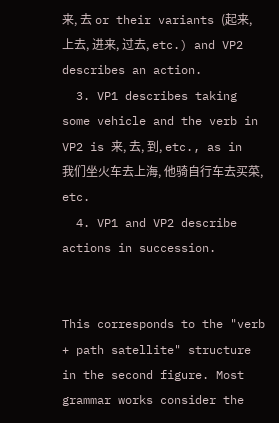来, 去 or their variants (起来, 上去, 进来, 过去, etc.) and VP2 describes an action.
  3. VP1 describes taking some vehicle and the verb in VP2 is 来, 去, 到, etc., as in 我们坐火车去上海, 他骑自行车去买菜, etc.
  4. VP1 and VP2 describe actions in succession.


This corresponds to the "verb + path satellite" structure in the second figure. Most grammar works consider the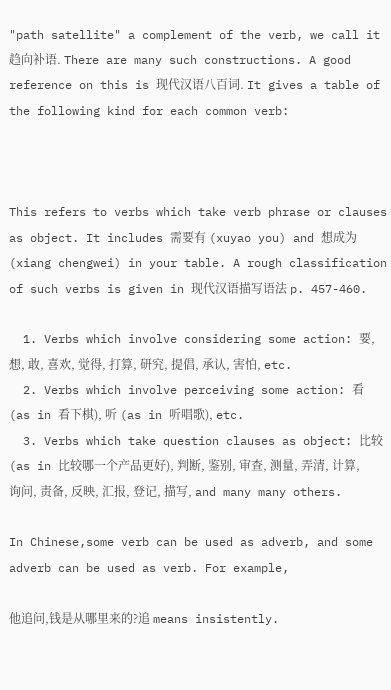"path satellite" a complement of the verb, we call it 趋向补语. There are many such constructions. A good reference on this is 现代汉语八百词. It gives a table of the following kind for each common verb:



This refers to verbs which take verb phrase or clauses as object. It includes 需要有 (xuyao you) and 想成为 (xiang chengwei) in your table. A rough classification of such verbs is given in 现代汉语描写语法 p. 457-460.

  1. Verbs which involve considering some action: 要, 想, 敢, 喜欢, 觉得, 打算, 研究, 提倡, 承认, 害怕, etc.
  2. Verbs which involve perceiving some action: 看 (as in 看下棋), 听 (as in 听唱歌), etc.
  3. Verbs which take question clauses as object: 比较 (as in 比较哪一个产品更好), 判断, 鉴别, 审查, 测量, 弄清, 计算, 询问, 责备, 反映, 汇报, 登记, 描写, and many many others.

In Chinese,some verb can be used as adverb, and some adverb can be used as verb. For example,

他追问,钱是从哪里来的?追 means insistently.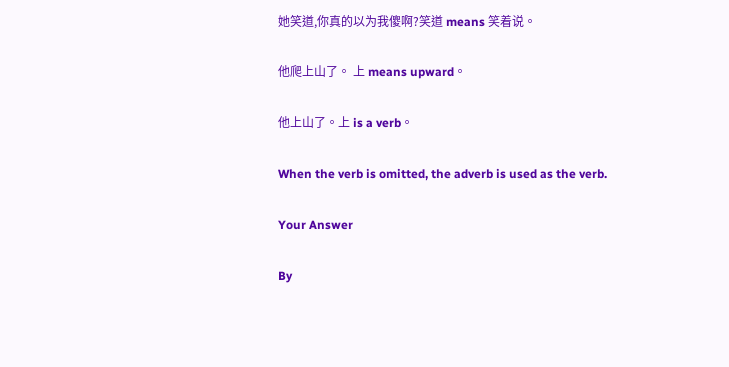她笑道,你真的以为我傻啊?笑道 means 笑着说。

他爬上山了。 上 means upward。

他上山了。上 is a verb。

When the verb is omitted, the adverb is used as the verb.

Your Answer

By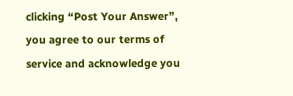clicking “Post Your Answer”, you agree to our terms of service and acknowledge you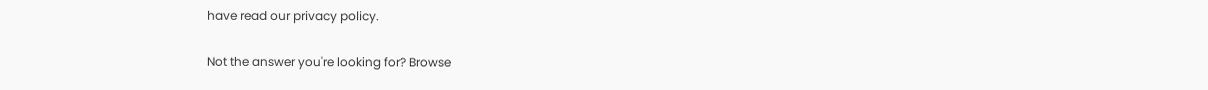have read our privacy policy.

Not the answer you're looking for? Browse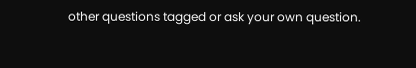other questions tagged or ask your own question.